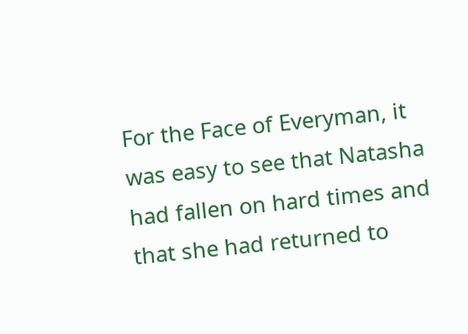For the Face of Everyman, it was easy to see that Natasha had fallen on hard times and that she had returned to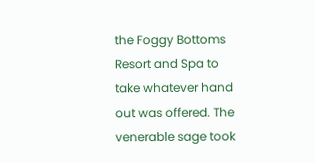the Foggy Bottoms Resort and Spa to take whatever hand out was offered. The venerable sage took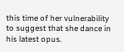this time of her vulnerability to suggest that she dance in his latest opus.